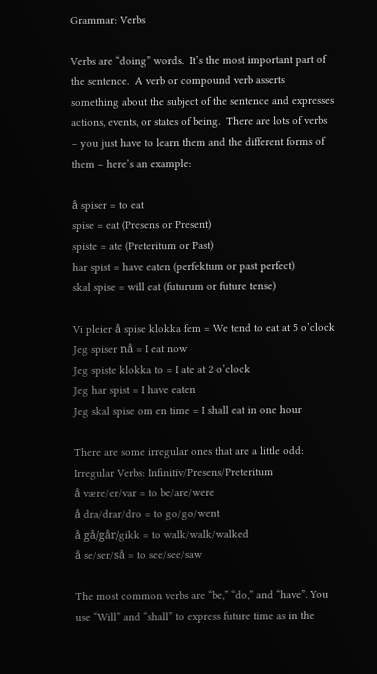Grammar: Verbs

Verbs are “doing” words.  It’s the most important part of the sentence.  A verb or compound verb asserts something about the subject of the sentence and expresses actions, events, or states of being.  There are lots of verbs – you just have to learn them and the different forms of them – here’s an example:

å spiser = to eat
spise = eat (Presens or Present)
spiste = ate (Preteritum or Past)
har spist = have eaten (perfektum or past perfect)
skal spise = will eat (futurum or future tense)

Vi pleier å spise klokka fem = We tend to eat at 5 o’clock
Jeg spiser nå = I eat now
Jeg spiste klokka to = I ate at 2 o’clock
Jeg har spist = I have eaten
Jeg skal spise om en time = I shall eat in one hour

There are some irregular ones that are a little odd:
Irregular Verbs: Infinitiv/Presens/Preteritum
å være/er/var = to be/are/were
å dra/drar/dro = to go/go/went
å gå/går/gikk = to walk/walk/walked
å se/ser/så = to see/see/saw

The most common verbs are “be,” “do,” and “have”. You use “Will” and “shall” to express future time as in the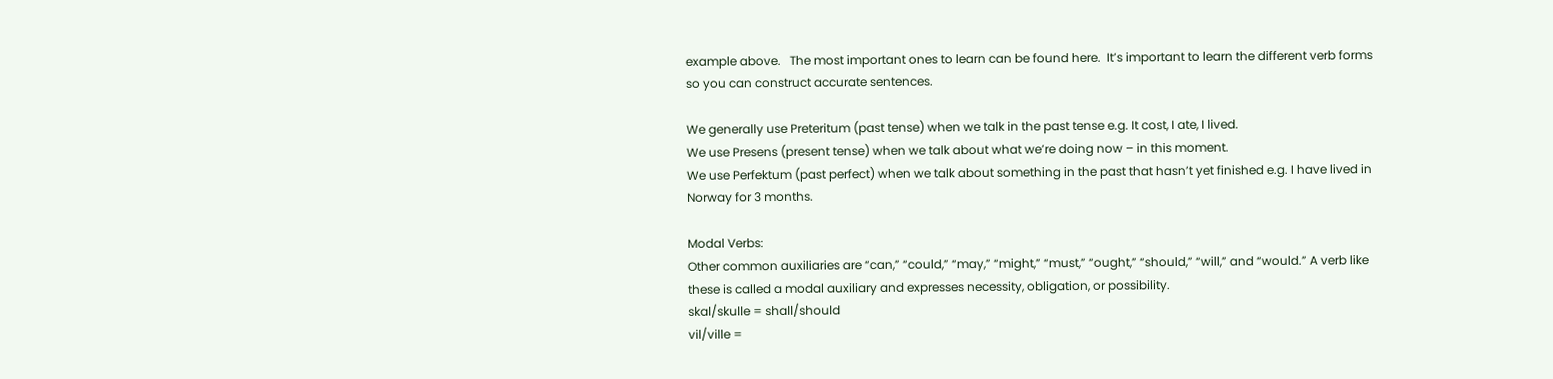example above.   The most important ones to learn can be found here.  It’s important to learn the different verb forms so you can construct accurate sentences.

We generally use Preteritum (past tense) when we talk in the past tense e.g. It cost, I ate, I lived.
We use Presens (present tense) when we talk about what we’re doing now – in this moment.
We use Perfektum (past perfect) when we talk about something in the past that hasn’t yet finished e.g. I have lived in Norway for 3 months.

Modal Verbs:
Other common auxiliaries are “can,” “could,” “may,” “might,” “must,” “ought,” “should,” “will,” and “would.” A verb like these is called a modal auxiliary and expresses necessity, obligation, or possibility.
skal/skulle = shall/should
vil/ville =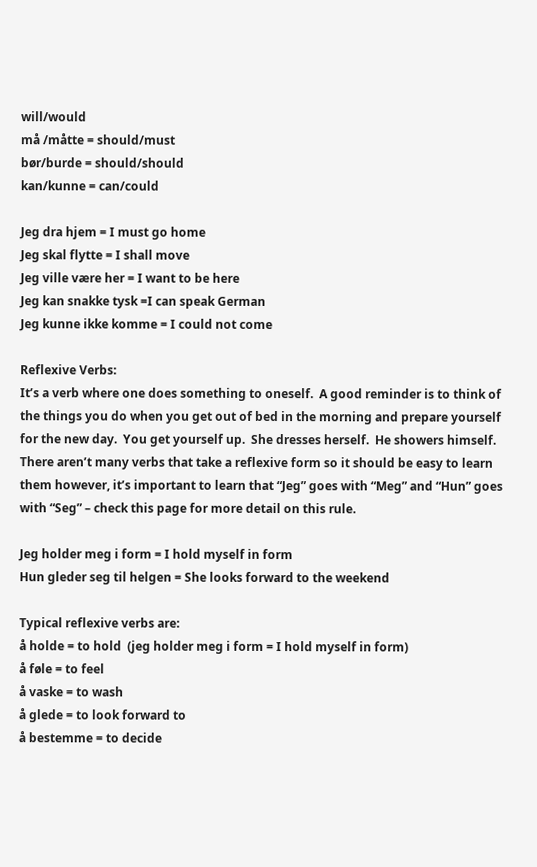will/would
må /måtte = should/must
bør/burde = should/should
kan/kunne = can/could

Jeg dra hjem = I must go home
Jeg skal flytte = I shall move
Jeg ville være her = I want to be here
Jeg kan snakke tysk =I can speak German
Jeg kunne ikke komme = I could not come

Reflexive Verbs:
It’s a verb where one does something to oneself.  A good reminder is to think of the things you do when you get out of bed in the morning and prepare yourself for the new day.  You get yourself up.  She dresses herself.  He showers himself.   There aren’t many verbs that take a reflexive form so it should be easy to learn them however, it’s important to learn that “Jeg” goes with “Meg” and “Hun” goes with “Seg” – check this page for more detail on this rule.

Jeg holder meg i form = I hold myself in form
Hun gleder seg til helgen = She looks forward to the weekend

Typical reflexive verbs are:
å holde = to hold  (jeg holder meg i form = I hold myself in form)
å føle = to feel
å vaske = to wash
å glede = to look forward to
å bestemme = to decide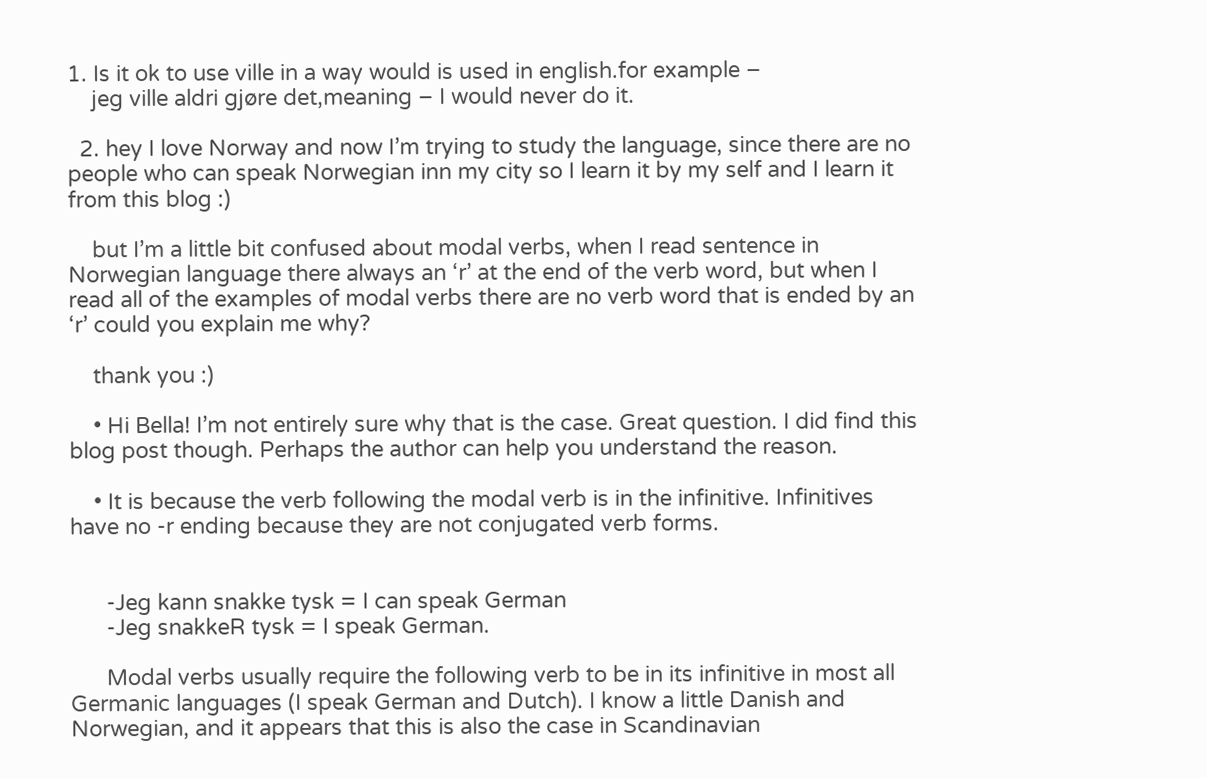1. Is it ok to use ville in a way would is used in english.for example –
    jeg ville aldri gjøre det,meaning – I would never do it.

  2. hey I love Norway and now I’m trying to study the language, since there are no people who can speak Norwegian inn my city so I learn it by my self and I learn it from this blog :)

    but I’m a little bit confused about modal verbs, when I read sentence in Norwegian language there always an ‘r’ at the end of the verb word, but when I read all of the examples of modal verbs there are no verb word that is ended by an ‘r’ could you explain me why?

    thank you :)

    • Hi Bella! I’m not entirely sure why that is the case. Great question. I did find this blog post though. Perhaps the author can help you understand the reason.

    • It is because the verb following the modal verb is in the infinitive. Infinitives have no -r ending because they are not conjugated verb forms.


      -Jeg kann snakke tysk = I can speak German
      -Jeg snakkeR tysk = I speak German.

      Modal verbs usually require the following verb to be in its infinitive in most all Germanic languages (I speak German and Dutch). I know a little Danish and Norwegian, and it appears that this is also the case in Scandinavian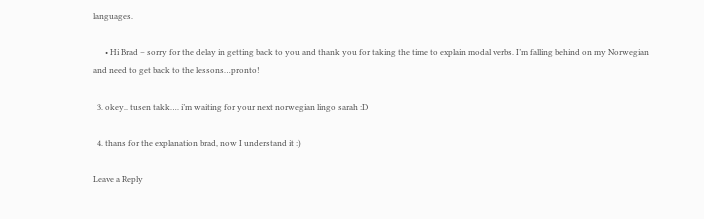languages.

      • Hi Brad – sorry for the delay in getting back to you and thank you for taking the time to explain modal verbs. I’m falling behind on my Norwegian and need to get back to the lessons…pronto!

  3. okey.. tusen takk…. i’m waiting for your next norwegian lingo sarah :D

  4. thans for the explanation brad, now I understand it :)

Leave a Reply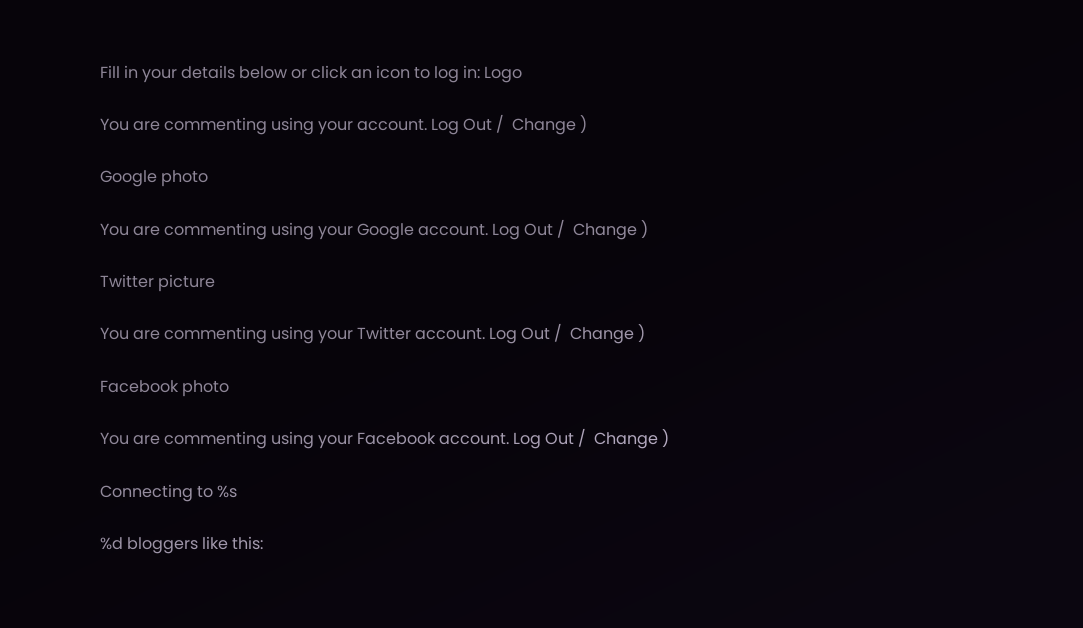Fill in your details below or click an icon to log in: Logo

You are commenting using your account. Log Out /  Change )

Google photo

You are commenting using your Google account. Log Out /  Change )

Twitter picture

You are commenting using your Twitter account. Log Out /  Change )

Facebook photo

You are commenting using your Facebook account. Log Out /  Change )

Connecting to %s

%d bloggers like this: